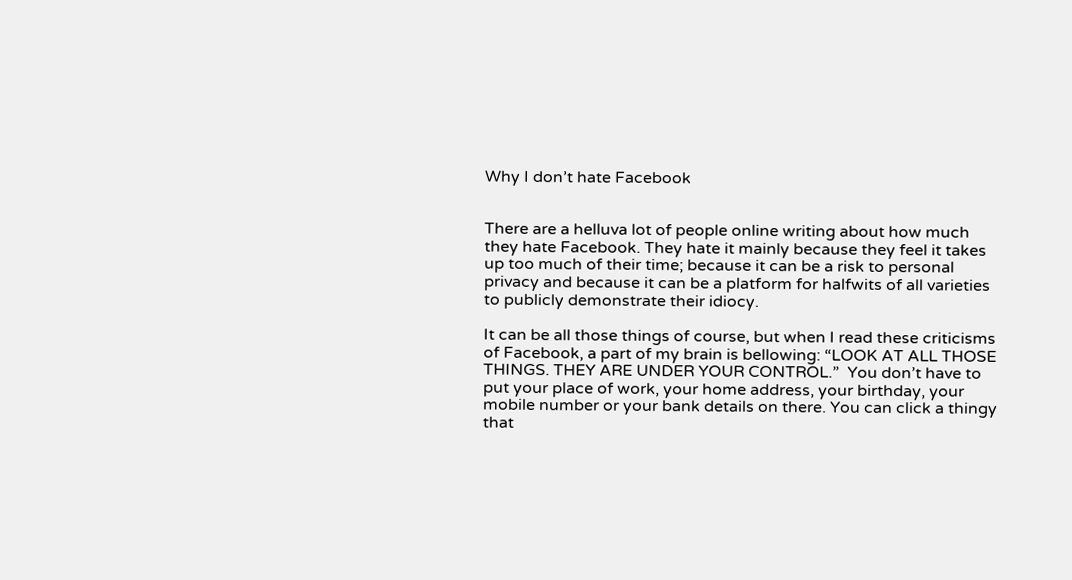Why I don’t hate Facebook


There are a helluva lot of people online writing about how much they hate Facebook. They hate it mainly because they feel it takes up too much of their time; because it can be a risk to personal privacy and because it can be a platform for halfwits of all varieties to publicly demonstrate their idiocy.

It can be all those things of course, but when I read these criticisms of Facebook, a part of my brain is bellowing: “LOOK AT ALL THOSE THINGS. THEY ARE UNDER YOUR CONTROL.”  You don’t have to put your place of work, your home address, your birthday, your mobile number or your bank details on there. You can click a thingy that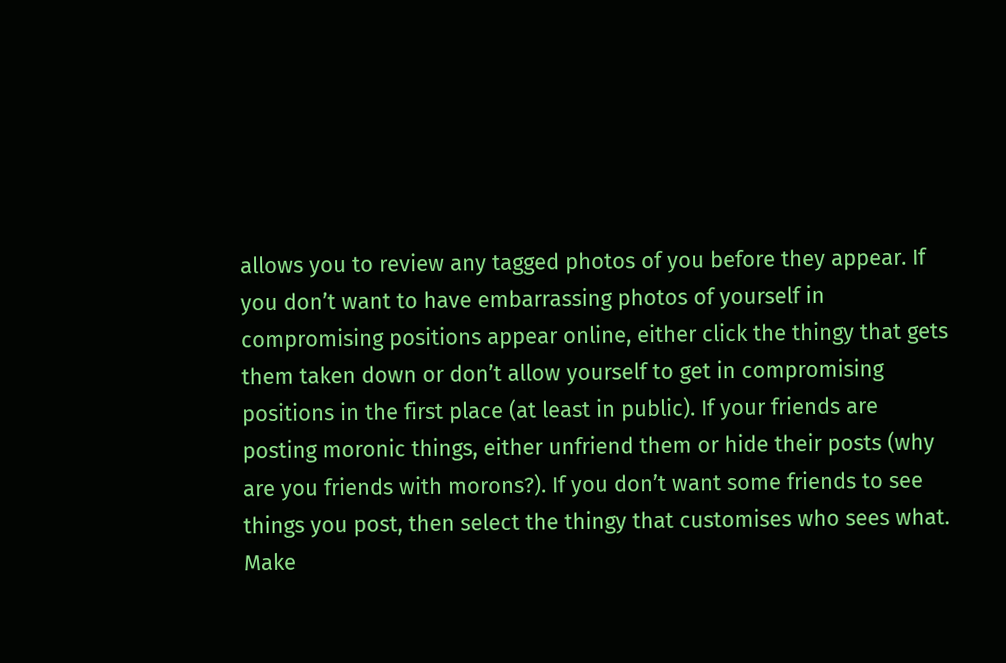allows you to review any tagged photos of you before they appear. If you don’t want to have embarrassing photos of yourself in compromising positions appear online, either click the thingy that gets them taken down or don’t allow yourself to get in compromising positions in the first place (at least in public). If your friends are posting moronic things, either unfriend them or hide their posts (why are you friends with morons?). If you don’t want some friends to see things you post, then select the thingy that customises who sees what. Make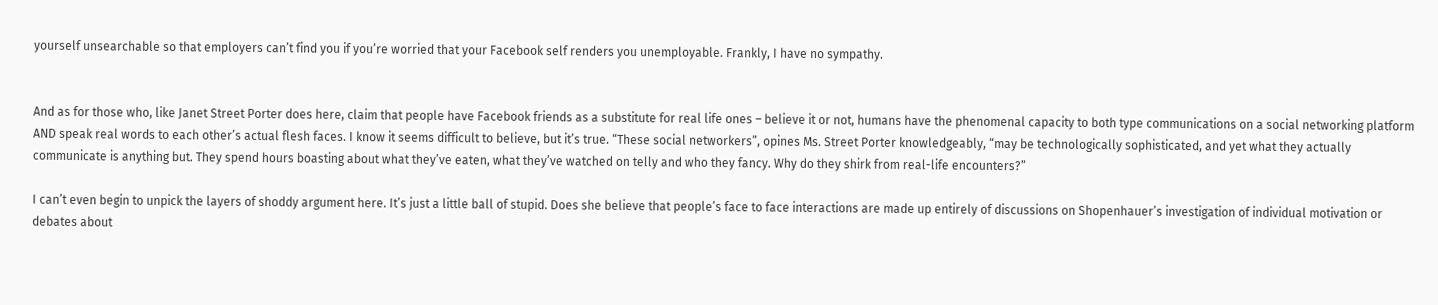yourself unsearchable so that employers can’t find you if you’re worried that your Facebook self renders you unemployable. Frankly, I have no sympathy.


And as for those who, like Janet Street Porter does here, claim that people have Facebook friends as a substitute for real life ones – believe it or not, humans have the phenomenal capacity to both type communications on a social networking platform AND speak real words to each other’s actual flesh faces. I know it seems difficult to believe, but it’s true. “These social networkers”, opines Ms. Street Porter knowledgeably, “may be technologically sophisticated, and yet what they actually communicate is anything but. They spend hours boasting about what they’ve eaten, what they’ve watched on telly and who they fancy. Why do they shirk from real-life encounters?”

I can’t even begin to unpick the layers of shoddy argument here. It’s just a little ball of stupid. Does she believe that people’s face to face interactions are made up entirely of discussions on Shopenhauer’s investigation of individual motivation or debates about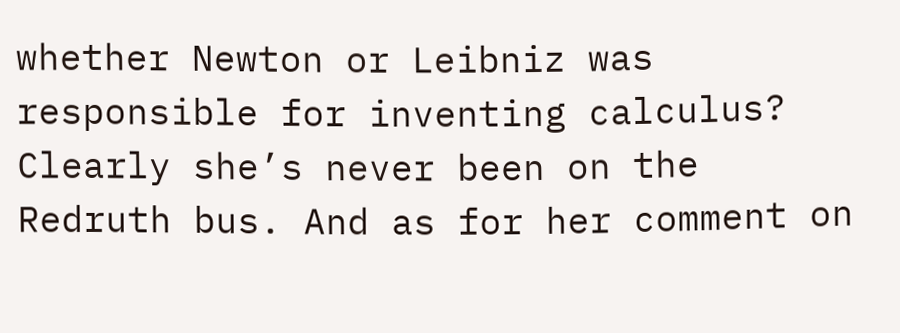whether Newton or Leibniz was responsible for inventing calculus? Clearly she’s never been on the Redruth bus. And as for her comment on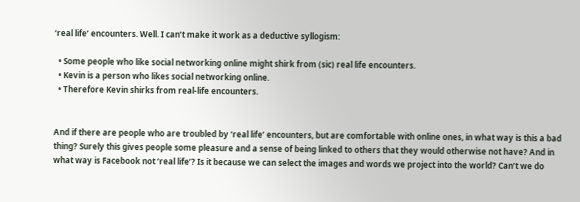‘real life’ encounters. Well. I can’t make it work as a deductive syllogism:

  • Some people who like social networking online might shirk from (sic) real life encounters.
  • Kevin is a person who likes social networking online.
  • Therefore Kevin shirks from real-life encounters.


And if there are people who are troubled by ‘real life’ encounters, but are comfortable with online ones, in what way is this a bad thing? Surely this gives people some pleasure and a sense of being linked to others that they would otherwise not have? And in what way is Facebook not ‘real life’? Is it because we can select the images and words we project into the world? Can’t we do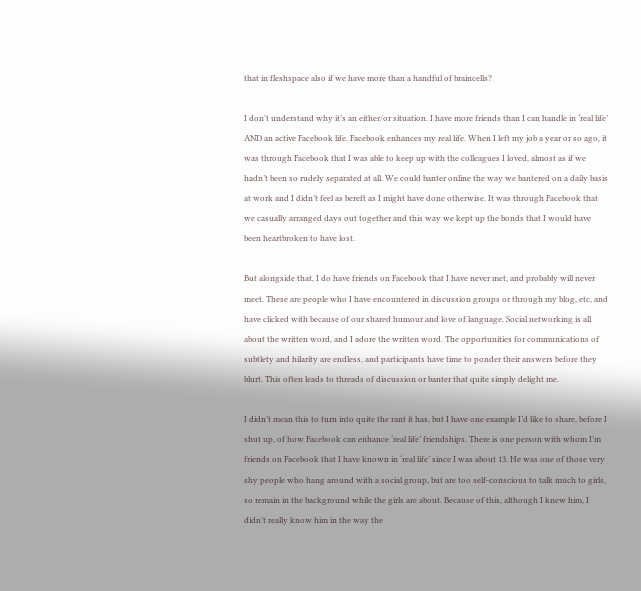that in fleshspace also if we have more than a handful of braincells?

I don’t understand why it’s an either/or situation. I have more friends than I can handle in ‘real life’ AND an active Facebook life. Facebook enhances my real life. When I left my job a year or so ago, it was through Facebook that I was able to keep up with the colleagues I loved, almost as if we hadn’t been so rudely separated at all. We could banter online the way we bantered on a daily basis at work and I didn’t feel as bereft as I might have done otherwise. It was through Facebook that we casually arranged days out together and this way we kept up the bonds that I would have been heartbroken to have lost.

But alongside that, I do have friends on Facebook that I have never met, and probably will never meet. These are people who I have encountered in discussion groups or through my blog, etc, and have clicked with because of our shared humour and love of language. Social networking is all about the written word, and I adore the written word. The opportunities for communications of subtlety and hilarity are endless, and participants have time to ponder their answers before they blurt. This often leads to threads of discussion or banter that quite simply delight me.

I didn’t mean this to turn into quite the rant it has, but I have one example I’d like to share, before I shut up, of how Facebook can enhance ‘real life’ friendships. There is one person with whom I’m friends on Facebook that I have known in ‘real life’ since I was about 13. He was one of those very shy people who hang around with a social group, but are too self-conscious to talk much to girls, so remain in the background while the girls are about. Because of this, although I knew him, I didn’t really know him in the way the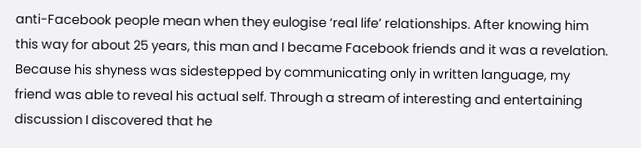anti-Facebook people mean when they eulogise ‘real life’ relationships. After knowing him this way for about 25 years, this man and I became Facebook friends and it was a revelation. Because his shyness was sidestepped by communicating only in written language, my friend was able to reveal his actual self. Through a stream of interesting and entertaining discussion I discovered that he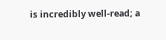is incredibly well-read; a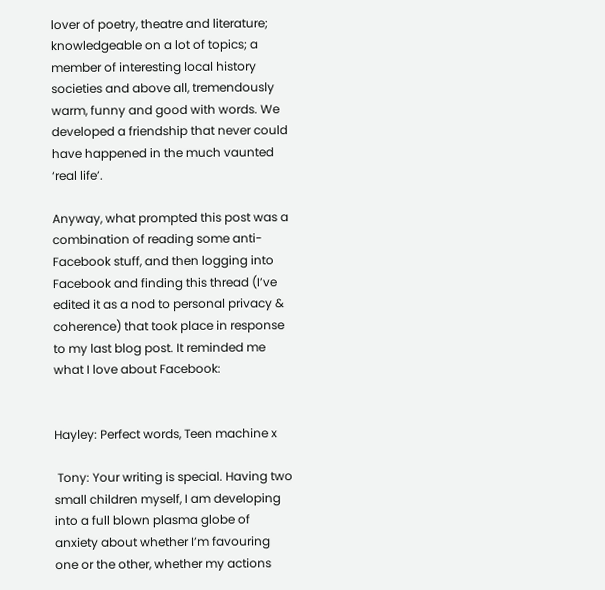lover of poetry, theatre and literature; knowledgeable on a lot of topics; a member of interesting local history societies and above all, tremendously warm, funny and good with words. We developed a friendship that never could have happened in the much vaunted ‘real life’.

Anyway, what prompted this post was a combination of reading some anti-Facebook stuff, and then logging into Facebook and finding this thread (I’ve edited it as a nod to personal privacy & coherence) that took place in response to my last blog post. It reminded me what I love about Facebook:


Hayley: Perfect words, Teen machine x

 Tony: Your writing is special. Having two small children myself, I am developing into a full blown plasma globe of anxiety about whether I’m favouring one or the other, whether my actions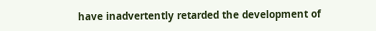have inadvertently retarded the development of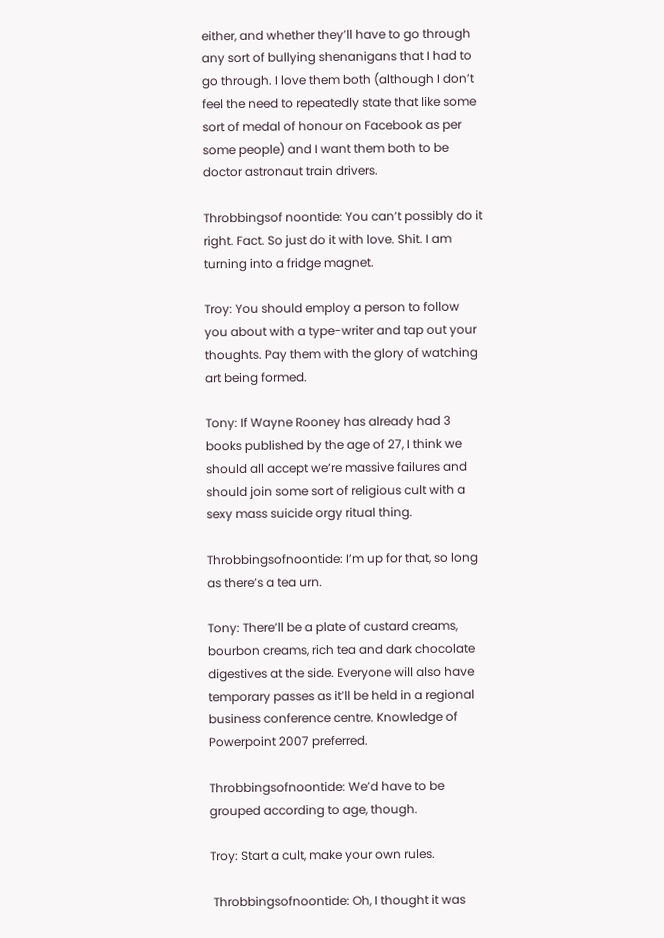either, and whether they’ll have to go through any sort of bullying shenanigans that I had to go through. I love them both (although I don’t feel the need to repeatedly state that like some sort of medal of honour on Facebook as per some people) and I want them both to be doctor astronaut train drivers.

Throbbingsof noontide: You can’t possibly do it right. Fact. So just do it with love. Shit. I am turning into a fridge magnet.

Troy: You should employ a person to follow you about with a type-writer and tap out your thoughts. Pay them with the glory of watching art being formed.

Tony: If Wayne Rooney has already had 3 books published by the age of 27, I think we should all accept we’re massive failures and should join some sort of religious cult with a sexy mass suicide orgy ritual thing.

Throbbingsofnoontide: I’m up for that, so long as there’s a tea urn.

Tony: There’ll be a plate of custard creams, bourbon creams, rich tea and dark chocolate digestives at the side. Everyone will also have temporary passes as it’ll be held in a regional business conference centre. Knowledge of Powerpoint 2007 preferred.

Throbbingsofnoontide: We’d have to be grouped according to age, though.

Troy: Start a cult, make your own rules.

 Throbbingsofnoontide: Oh, I thought it was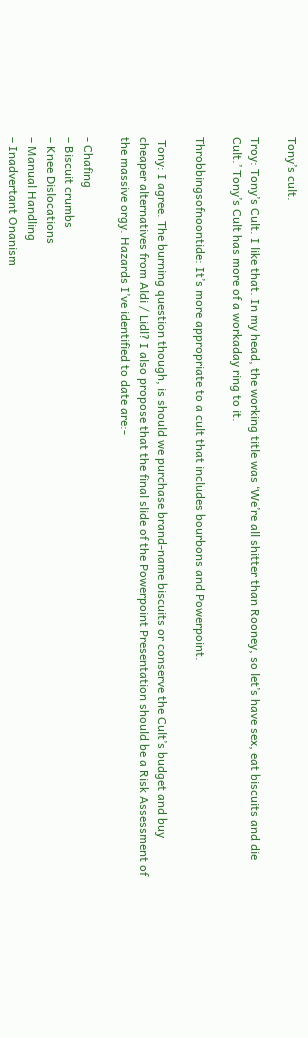Tony’s cult.

Troy: Tony’s Cult. I like that. In my head, the working title was ‘We’re all shitter than Rooney, so let’s have sex, eat biscuits and die Cult.’ Tony’s Cult has more of a workaday ring to it.

Throbbingsofnoontide: It’s more appropriate to a cult that includes bourbons and Powerpoint.

 Tony: I agree. The burning question though, is should we purchase brand-name biscuits or conserve the Cult’s budget and buy cheaper alternatives from Aldi / Lidl? I also propose that the final slide of the Powerpoint Presentation should be a Risk Assessment of the massive orgy. Hazards I’ve identified to date are:-

- Chafing
– Biscuit crumbs
– Knee Dislocations
– Manual Handling
– Inadvertant Onanism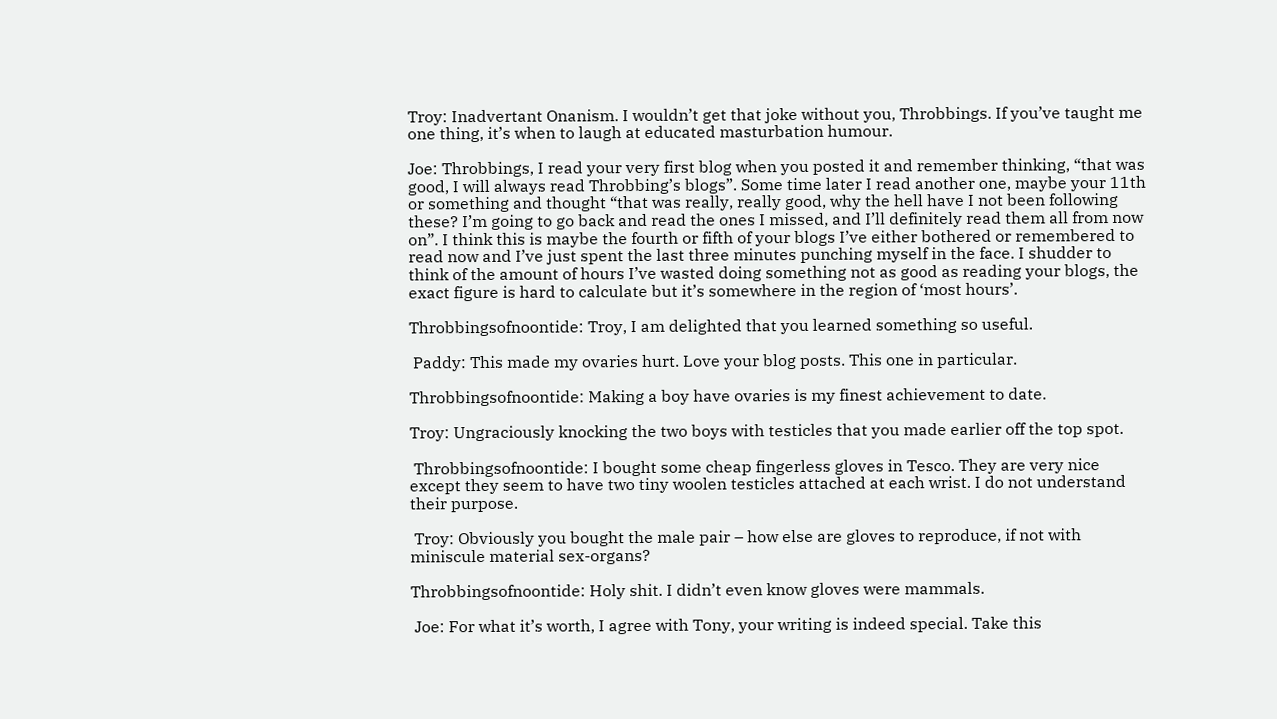Troy: Inadvertant Onanism. I wouldn’t get that joke without you, Throbbings. If you’ve taught me one thing, it’s when to laugh at educated masturbation humour.

Joe: Throbbings, I read your very first blog when you posted it and remember thinking, “that was good, I will always read Throbbing’s blogs”. Some time later I read another one, maybe your 11th or something and thought “that was really, really good, why the hell have I not been following these? I’m going to go back and read the ones I missed, and I’ll definitely read them all from now on”. I think this is maybe the fourth or fifth of your blogs I’ve either bothered or remembered to read now and I’ve just spent the last three minutes punching myself in the face. I shudder to think of the amount of hours I’ve wasted doing something not as good as reading your blogs, the exact figure is hard to calculate but it’s somewhere in the region of ‘most hours’.

Throbbingsofnoontide: Troy, I am delighted that you learned something so useful.

 Paddy: This made my ovaries hurt. Love your blog posts. This one in particular.

Throbbingsofnoontide: Making a boy have ovaries is my finest achievement to date.

Troy: Ungraciously knocking the two boys with testicles that you made earlier off the top spot.

 Throbbingsofnoontide: I bought some cheap fingerless gloves in Tesco. They are very nice except they seem to have two tiny woolen testicles attached at each wrist. I do not understand their purpose.

 Troy: Obviously you bought the male pair – how else are gloves to reproduce, if not with miniscule material sex-organs?

Throbbingsofnoontide: Holy shit. I didn’t even know gloves were mammals.

 Joe: For what it’s worth, I agree with Tony, your writing is indeed special. Take this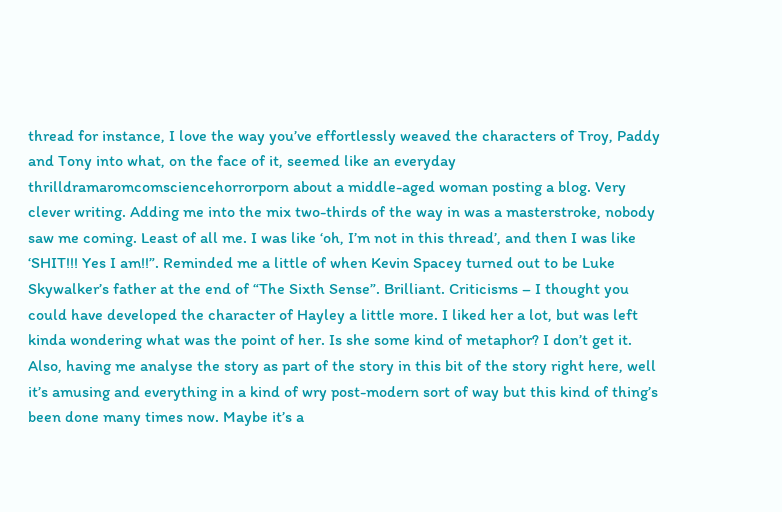thread for instance, I love the way you’ve effortlessly weaved the characters of Troy, Paddy and Tony into what, on the face of it, seemed like an everyday thrilldramaromcomsciencehorrorporn about a middle-aged woman posting a blog. Very clever writing. Adding me into the mix two-thirds of the way in was a masterstroke, nobody saw me coming. Least of all me. I was like ‘oh, I’m not in this thread’, and then I was like ‘SHIT!!! Yes I am!!”. Reminded me a little of when Kevin Spacey turned out to be Luke Skywalker’s father at the end of “The Sixth Sense”. Brilliant. Criticisms – I thought you could have developed the character of Hayley a little more. I liked her a lot, but was left kinda wondering what was the point of her. Is she some kind of metaphor? I don’t get it. Also, having me analyse the story as part of the story in this bit of the story right here, well it’s amusing and everything in a kind of wry post-modern sort of way but this kind of thing’s been done many times now. Maybe it’s a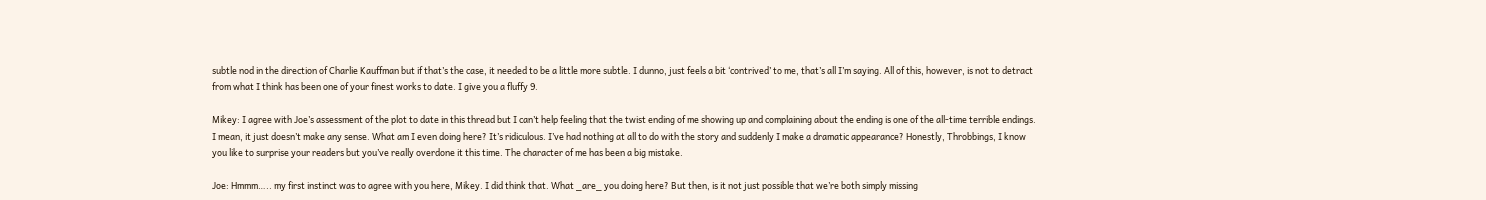subtle nod in the direction of Charlie Kauffman but if that’s the case, it needed to be a little more subtle. I dunno, just feels a bit ‘contrived’ to me, that’s all I’m saying. All of this, however, is not to detract from what I think has been one of your finest works to date. I give you a fluffy 9.

Mikey: I agree with Joe’s assessment of the plot to date in this thread but I can’t help feeling that the twist ending of me showing up and complaining about the ending is one of the all-time terrible endings. I mean, it just doesn’t make any sense. What am I even doing here? It’s ridiculous. I’ve had nothing at all to do with the story and suddenly I make a dramatic appearance? Honestly, Throbbings, I know you like to surprise your readers but you’ve really overdone it this time. The character of me has been a big mistake.

Joe: Hmmm….. my first instinct was to agree with you here, Mikey. I did think that. What _are_ you doing here? But then, is it not just possible that we’re both simply missing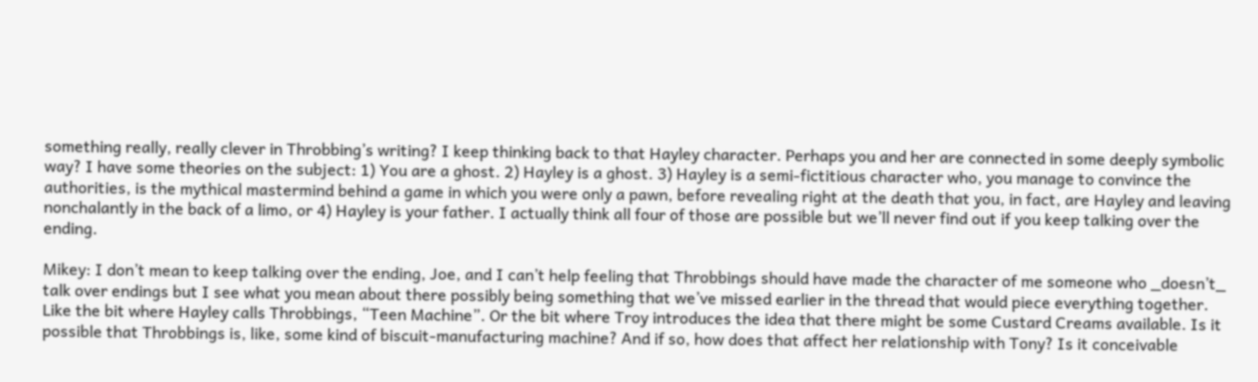something really, really clever in Throbbing’s writing? I keep thinking back to that Hayley character. Perhaps you and her are connected in some deeply symbolic way? I have some theories on the subject: 1) You are a ghost. 2) Hayley is a ghost. 3) Hayley is a semi-fictitious character who, you manage to convince the authorities, is the mythical mastermind behind a game in which you were only a pawn, before revealing right at the death that you, in fact, are Hayley and leaving nonchalantly in the back of a limo, or 4) Hayley is your father. I actually think all four of those are possible but we’ll never find out if you keep talking over the ending.

Mikey: I don’t mean to keep talking over the ending, Joe, and I can’t help feeling that Throbbings should have made the character of me someone who _doesn’t_ talk over endings but I see what you mean about there possibly being something that we’ve missed earlier in the thread that would piece everything together. Like the bit where Hayley calls Throbbings, “Teen Machine”. Or the bit where Troy introduces the idea that there might be some Custard Creams available. Is it possible that Throbbings is, like, some kind of biscuit-manufacturing machine? And if so, how does that affect her relationship with Tony? Is it conceivable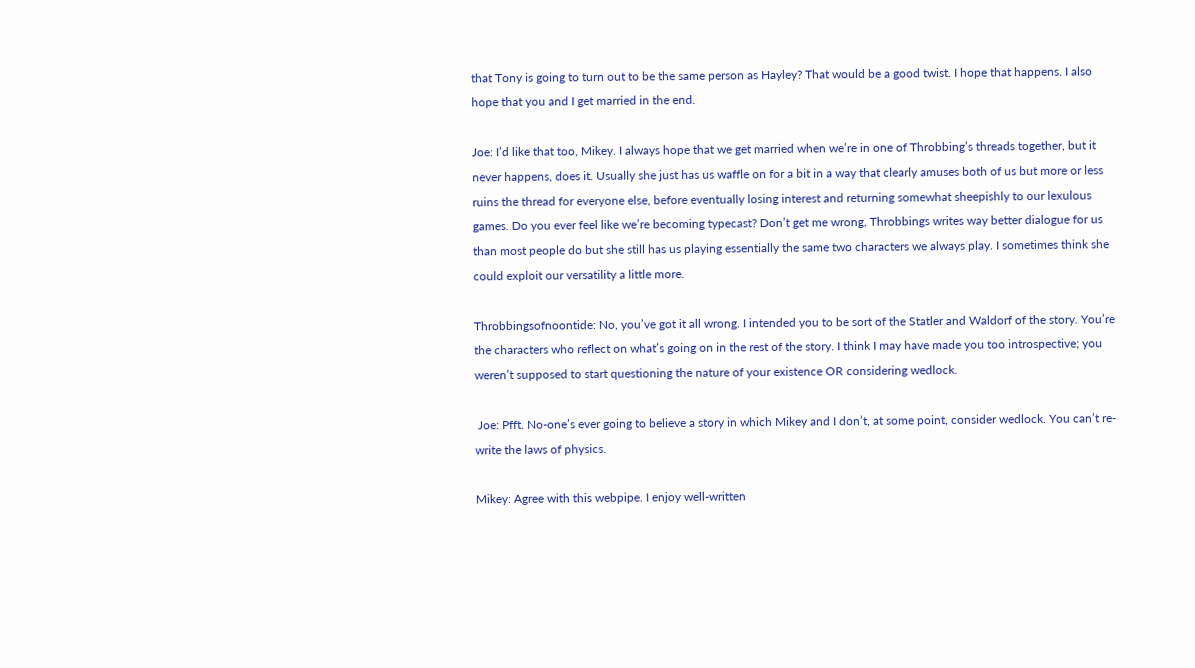that Tony is going to turn out to be the same person as Hayley? That would be a good twist. I hope that happens. I also hope that you and I get married in the end.

Joe: I’d like that too, Mikey. I always hope that we get married when we’re in one of Throbbing’s threads together, but it never happens, does it. Usually she just has us waffle on for a bit in a way that clearly amuses both of us but more or less ruins the thread for everyone else, before eventually losing interest and returning somewhat sheepishly to our lexulous games. Do you ever feel like we’re becoming typecast? Don’t get me wrong, Throbbings writes way better dialogue for us than most people do but she still has us playing essentially the same two characters we always play. I sometimes think she could exploit our versatility a little more.

Throbbingsofnoontide: No, you’ve got it all wrong. I intended you to be sort of the Statler and Waldorf of the story. You’re the characters who reflect on what’s going on in the rest of the story. I think I may have made you too introspective; you weren’t supposed to start questioning the nature of your existence OR considering wedlock.

 Joe: Pfft. No-one’s ever going to believe a story in which Mikey and I don’t, at some point, consider wedlock. You can’t re-write the laws of physics.

Mikey: Agree with this webpipe. I enjoy well-written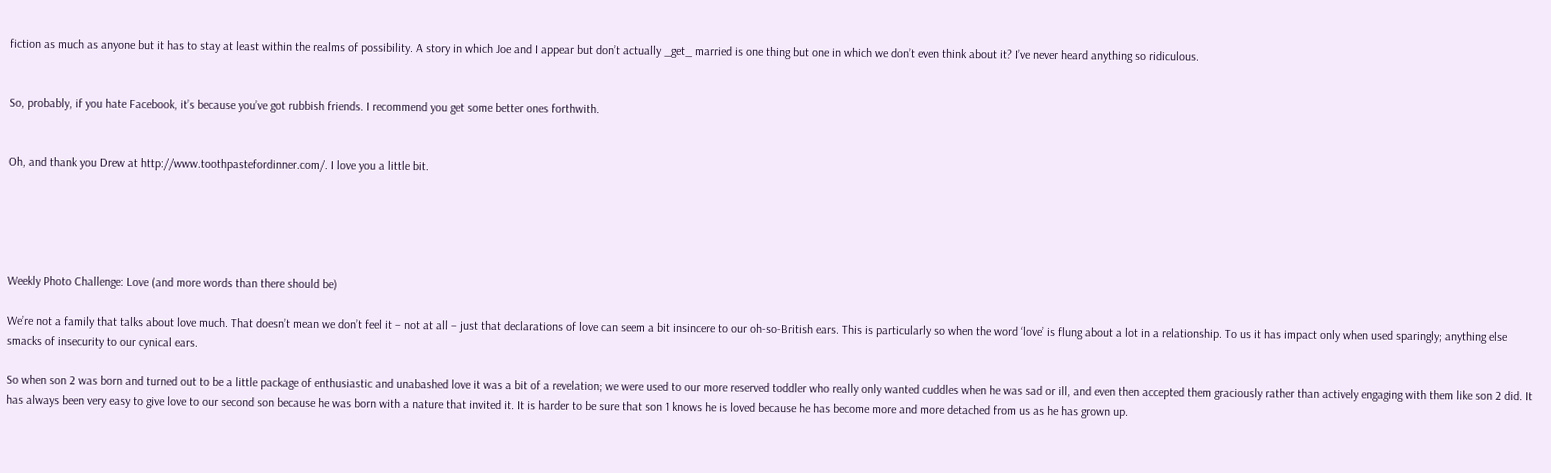fiction as much as anyone but it has to stay at least within the realms of possibility. A story in which Joe and I appear but don’t actually _get_ married is one thing but one in which we don’t even think about it? I’ve never heard anything so ridiculous.


So, probably, if you hate Facebook, it’s because you’ve got rubbish friends. I recommend you get some better ones forthwith.


Oh, and thank you Drew at http://www.toothpastefordinner.com/. I love you a little bit.





Weekly Photo Challenge: Love (and more words than there should be)

We’re not a family that talks about love much. That doesn’t mean we don’t feel it – not at all – just that declarations of love can seem a bit insincere to our oh-so-British ears. This is particularly so when the word ‘love’ is flung about a lot in a relationship. To us it has impact only when used sparingly; anything else smacks of insecurity to our cynical ears.

So when son 2 was born and turned out to be a little package of enthusiastic and unabashed love it was a bit of a revelation; we were used to our more reserved toddler who really only wanted cuddles when he was sad or ill, and even then accepted them graciously rather than actively engaging with them like son 2 did. It has always been very easy to give love to our second son because he was born with a nature that invited it. It is harder to be sure that son 1 knows he is loved because he has become more and more detached from us as he has grown up.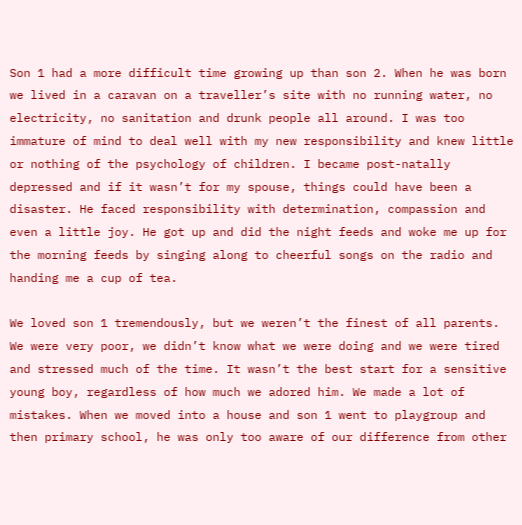Son 1 had a more difficult time growing up than son 2. When he was born we lived in a caravan on a traveller’s site with no running water, no electricity, no sanitation and drunk people all around. I was too immature of mind to deal well with my new responsibility and knew little or nothing of the psychology of children. I became post-natally depressed and if it wasn’t for my spouse, things could have been a disaster. He faced responsibility with determination, compassion and even a little joy. He got up and did the night feeds and woke me up for the morning feeds by singing along to cheerful songs on the radio and handing me a cup of tea.

We loved son 1 tremendously, but we weren’t the finest of all parents. We were very poor, we didn’t know what we were doing and we were tired and stressed much of the time. It wasn’t the best start for a sensitive young boy, regardless of how much we adored him. We made a lot of mistakes. When we moved into a house and son 1 went to playgroup and then primary school, he was only too aware of our difference from other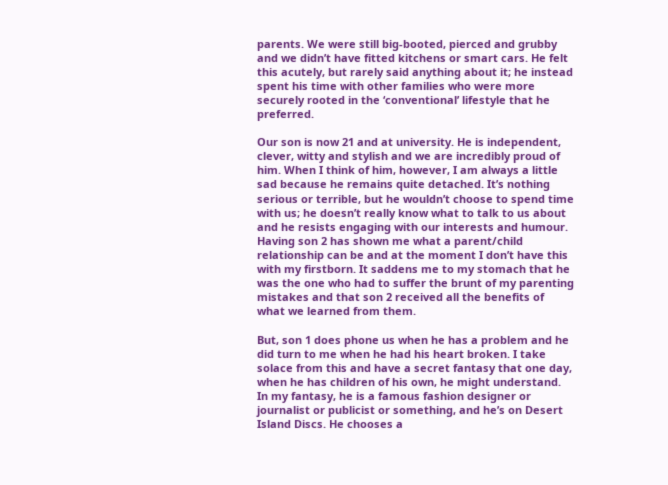parents. We were still big-booted, pierced and grubby and we didn’t have fitted kitchens or smart cars. He felt this acutely, but rarely said anything about it; he instead spent his time with other families who were more securely rooted in the ‘conventional’ lifestyle that he preferred.

Our son is now 21 and at university. He is independent, clever, witty and stylish and we are incredibly proud of him. When I think of him, however, I am always a little sad because he remains quite detached. It’s nothing serious or terrible, but he wouldn’t choose to spend time with us; he doesn’t really know what to talk to us about and he resists engaging with our interests and humour. Having son 2 has shown me what a parent/child relationship can be and at the moment I don’t have this with my firstborn. It saddens me to my stomach that he was the one who had to suffer the brunt of my parenting mistakes and that son 2 received all the benefits of what we learned from them.

But, son 1 does phone us when he has a problem and he did turn to me when he had his heart broken. I take solace from this and have a secret fantasy that one day, when he has children of his own, he might understand. In my fantasy, he is a famous fashion designer or journalist or publicist or something, and he’s on Desert Island Discs. He chooses a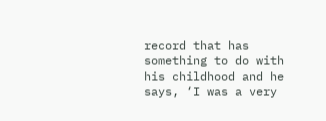record that has something to do with his childhood and he says, ‘I was a very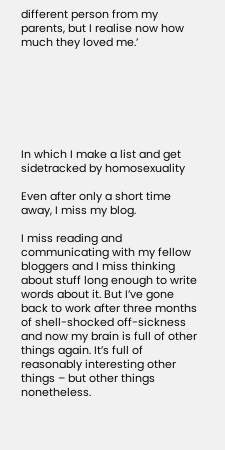different person from my parents, but I realise now how much they loved me.’







In which I make a list and get sidetracked by homosexuality

Even after only a short time away, I miss my blog.

I miss reading and communicating with my fellow bloggers and I miss thinking about stuff long enough to write words about it. But I’ve gone back to work after three months of shell-shocked off-sickness and now my brain is full of other things again. It’s full of reasonably interesting other things – but other things nonetheless.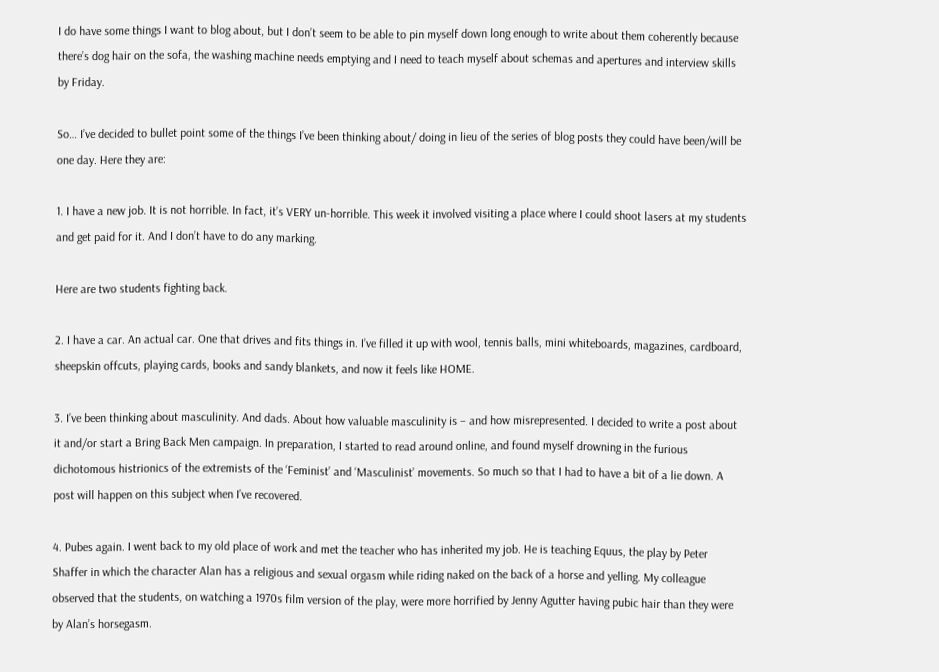I do have some things I want to blog about, but I don’t seem to be able to pin myself down long enough to write about them coherently because there’s dog hair on the sofa, the washing machine needs emptying and I need to teach myself about schemas and apertures and interview skills by Friday.

So… I’ve decided to bullet point some of the things I’ve been thinking about/ doing in lieu of the series of blog posts they could have been/will be one day. Here they are:

1. I have a new job. It is not horrible. In fact, it’s VERY un-horrible. This week it involved visiting a place where I could shoot lasers at my students and get paid for it. And I don’t have to do any marking.

Here are two students fighting back.

2. I have a car. An actual car. One that drives and fits things in. I’ve filled it up with wool, tennis balls, mini whiteboards, magazines, cardboard, sheepskin offcuts, playing cards, books and sandy blankets, and now it feels like HOME.

3. I’ve been thinking about masculinity. And dads. About how valuable masculinity is – and how misrepresented. I decided to write a post about it and/or start a Bring Back Men campaign. In preparation, I started to read around online, and found myself drowning in the furious dichotomous histrionics of the extremists of the ‘Feminist’ and ‘Masculinist’ movements. So much so that I had to have a bit of a lie down. A post will happen on this subject when I’ve recovered.

4. Pubes again. I went back to my old place of work and met the teacher who has inherited my job. He is teaching Equus, the play by Peter Shaffer in which the character Alan has a religious and sexual orgasm while riding naked on the back of a horse and yelling. My colleague observed that the students, on watching a 1970s film version of the play, were more horrified by Jenny Agutter having pubic hair than they were by Alan’s horsegasm.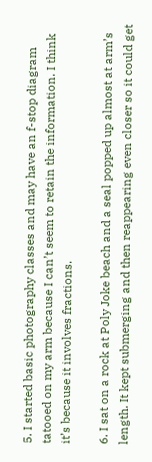5. I started basic photography classes and may have an f-stop diagram tatooed on my arm because I can’t seem to retain the information. I think it’s because it involves fractions.

6. I sat on a rock at Poly Joke beach and a seal popped up almost at arm’s length. It kept submerging and then reappearing even closer so it could get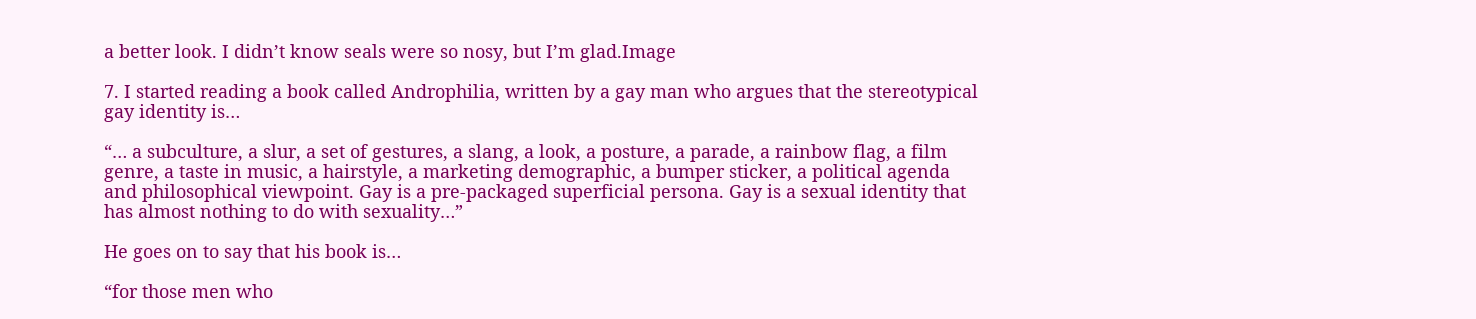a better look. I didn’t know seals were so nosy, but I’m glad.Image

7. I started reading a book called Androphilia, written by a gay man who argues that the stereotypical gay identity is…

“… a subculture, a slur, a set of gestures, a slang, a look, a posture, a parade, a rainbow flag, a film genre, a taste in music, a hairstyle, a marketing demographic, a bumper sticker, a political agenda and philosophical viewpoint. Gay is a pre-packaged superficial persona. Gay is a sexual identity that has almost nothing to do with sexuality…”

He goes on to say that his book is…

“for those men who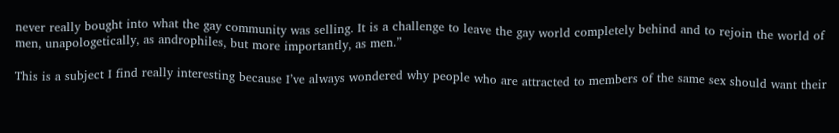never really bought into what the gay community was selling. It is a challenge to leave the gay world completely behind and to rejoin the world of men, unapologetically, as androphiles, but more importantly, as men.”

This is a subject I find really interesting because I’ve always wondered why people who are attracted to members of the same sex should want their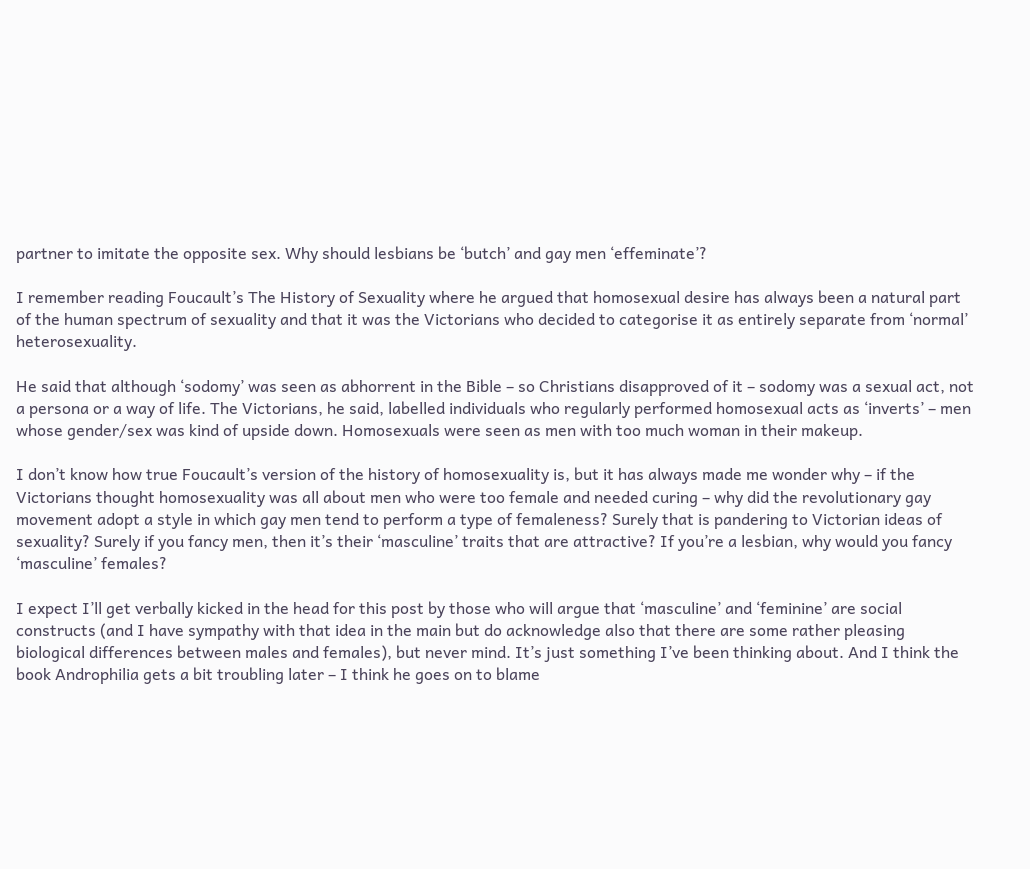partner to imitate the opposite sex. Why should lesbians be ‘butch’ and gay men ‘effeminate’?

I remember reading Foucault’s The History of Sexuality where he argued that homosexual desire has always been a natural part of the human spectrum of sexuality and that it was the Victorians who decided to categorise it as entirely separate from ‘normal’ heterosexuality.

He said that although ‘sodomy’ was seen as abhorrent in the Bible – so Christians disapproved of it – sodomy was a sexual act, not a persona or a way of life. The Victorians, he said, labelled individuals who regularly performed homosexual acts as ‘inverts’ – men whose gender/sex was kind of upside down. Homosexuals were seen as men with too much woman in their makeup.

I don’t know how true Foucault’s version of the history of homosexuality is, but it has always made me wonder why – if the Victorians thought homosexuality was all about men who were too female and needed curing – why did the revolutionary gay movement adopt a style in which gay men tend to perform a type of femaleness? Surely that is pandering to Victorian ideas of sexuality? Surely if you fancy men, then it’s their ‘masculine’ traits that are attractive? If you’re a lesbian, why would you fancy ‘masculine’ females?

I expect I’ll get verbally kicked in the head for this post by those who will argue that ‘masculine’ and ‘feminine’ are social constructs (and I have sympathy with that idea in the main but do acknowledge also that there are some rather pleasing biological differences between males and females), but never mind. It’s just something I’ve been thinking about. And I think the book Androphilia gets a bit troubling later – I think he goes on to blame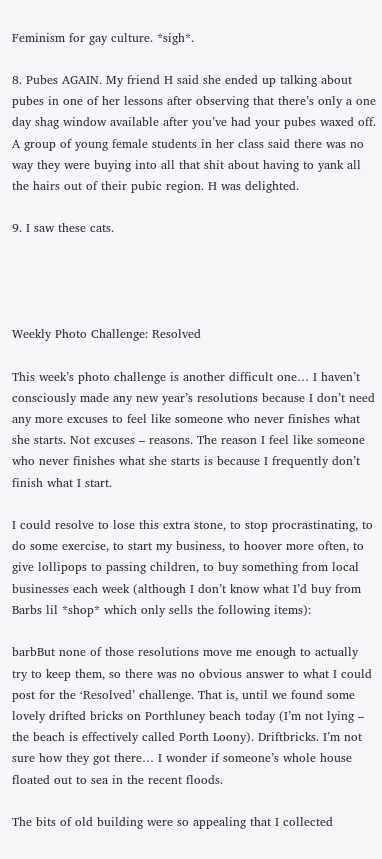Feminism for gay culture. *sigh*.

8. Pubes AGAIN. My friend H said she ended up talking about pubes in one of her lessons after observing that there’s only a one day shag window available after you’ve had your pubes waxed off. A group of young female students in her class said there was no way they were buying into all that shit about having to yank all the hairs out of their pubic region. H was delighted.

9. I saw these cats.




Weekly Photo Challenge: Resolved

This week’s photo challenge is another difficult one… I haven’t consciously made any new year’s resolutions because I don’t need any more excuses to feel like someone who never finishes what she starts. Not excuses – reasons. The reason I feel like someone who never finishes what she starts is because I frequently don’t finish what I start.

I could resolve to lose this extra stone, to stop procrastinating, to do some exercise, to start my business, to hoover more often, to give lollipops to passing children, to buy something from local businesses each week (although I don’t know what I’d buy from Barbs lil *shop* which only sells the following items):

barbBut none of those resolutions move me enough to actually try to keep them, so there was no obvious answer to what I could post for the ‘Resolved’ challenge. That is, until we found some lovely drifted bricks on Porthluney beach today (I’m not lying – the beach is effectively called Porth Loony). Driftbricks. I’m not sure how they got there… I wonder if someone’s whole house floated out to sea in the recent floods.

The bits of old building were so appealing that I collected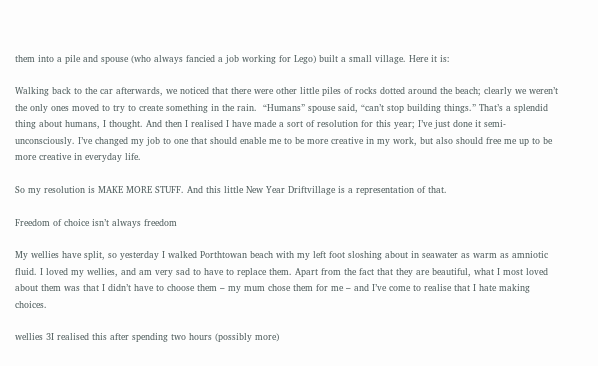them into a pile and spouse (who always fancied a job working for Lego) built a small village. Here it is:

Walking back to the car afterwards, we noticed that there were other little piles of rocks dotted around the beach; clearly we weren’t the only ones moved to try to create something in the rain.  “Humans” spouse said, “can’t stop building things.” That’s a splendid thing about humans, I thought. And then I realised I have made a sort of resolution for this year; I’ve just done it semi-unconsciously. I’ve changed my job to one that should enable me to be more creative in my work, but also should free me up to be more creative in everyday life.

So my resolution is MAKE MORE STUFF. And this little New Year Driftvillage is a representation of that.

Freedom of choice isn’t always freedom

My wellies have split, so yesterday I walked Porthtowan beach with my left foot sloshing about in seawater as warm as amniotic fluid. I loved my wellies, and am very sad to have to replace them. Apart from the fact that they are beautiful, what I most loved about them was that I didn’t have to choose them – my mum chose them for me – and I’ve come to realise that I hate making choices.

wellies 3I realised this after spending two hours (possibly more)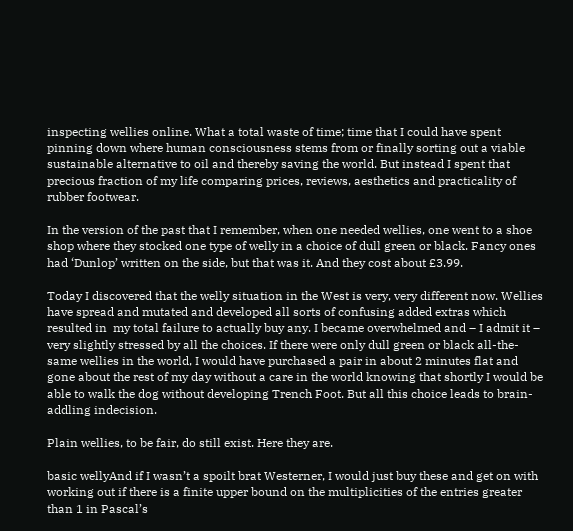inspecting wellies online. What a total waste of time; time that I could have spent pinning down where human consciousness stems from or finally sorting out a viable sustainable alternative to oil and thereby saving the world. But instead I spent that precious fraction of my life comparing prices, reviews, aesthetics and practicality of rubber footwear.

In the version of the past that I remember, when one needed wellies, one went to a shoe shop where they stocked one type of welly in a choice of dull green or black. Fancy ones had ‘Dunlop’ written on the side, but that was it. And they cost about £3.99.

Today I discovered that the welly situation in the West is very, very different now. Wellies have spread and mutated and developed all sorts of confusing added extras which resulted in  my total failure to actually buy any. I became overwhelmed and – I admit it – very slightly stressed by all the choices. If there were only dull green or black all-the-same wellies in the world, I would have purchased a pair in about 2 minutes flat and gone about the rest of my day without a care in the world knowing that shortly I would be able to walk the dog without developing Trench Foot. But all this choice leads to brain-addling indecision.

Plain wellies, to be fair, do still exist. Here they are.

basic wellyAnd if I wasn’t a spoilt brat Westerner, I would just buy these and get on with working out if there is a finite upper bound on the multiplicities of the entries greater than 1 in Pascal’s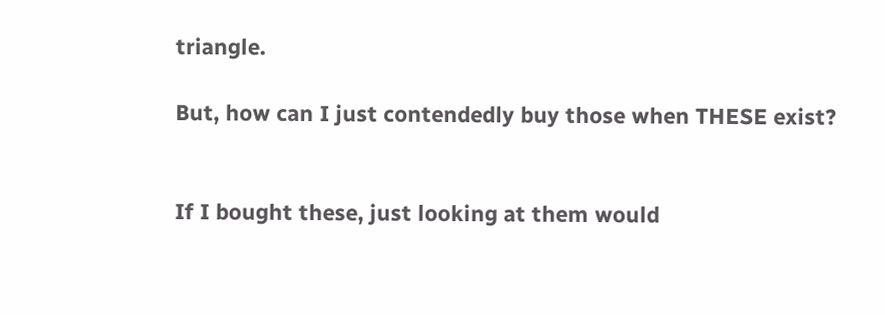triangle.

But, how can I just contendedly buy those when THESE exist?


If I bought these, just looking at them would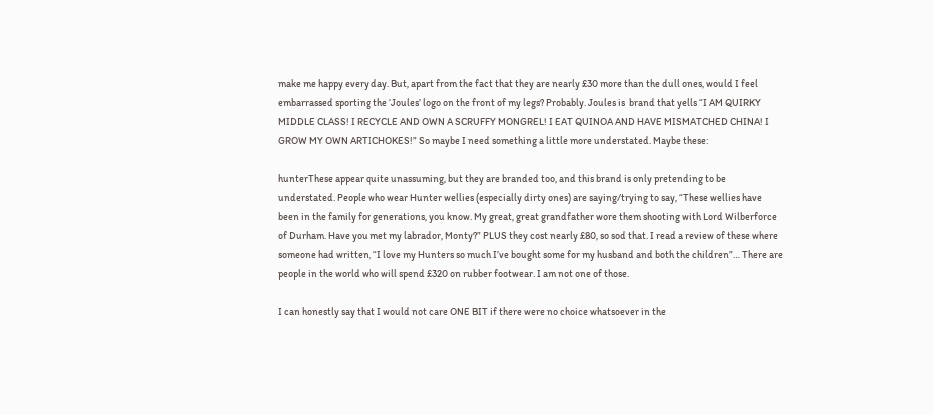make me happy every day. But, apart from the fact that they are nearly £30 more than the dull ones, would I feel embarrassed sporting the ‘Joules’ logo on the front of my legs? Probably. Joules is  brand that yells “I AM QUIRKY MIDDLE CLASS! I RECYCLE AND OWN A SCRUFFY MONGREL! I EAT QUINOA AND HAVE MISMATCHED CHINA! I GROW MY OWN ARTICHOKES!” So maybe I need something a little more understated. Maybe these:

hunterThese appear quite unassuming, but they are branded too, and this brand is only pretending to be understated. People who wear Hunter wellies (especially dirty ones) are saying/trying to say, “These wellies have been in the family for generations, you know. My great, great grandfather wore them shooting with Lord Wilberforce of Durham. Have you met my labrador, Monty?” PLUS they cost nearly £80, so sod that. I read a review of these where someone had written, “I love my Hunters so much I’ve bought some for my husband and both the children”… There are people in the world who will spend £320 on rubber footwear. I am not one of those.

I can honestly say that I would not care ONE BIT if there were no choice whatsoever in the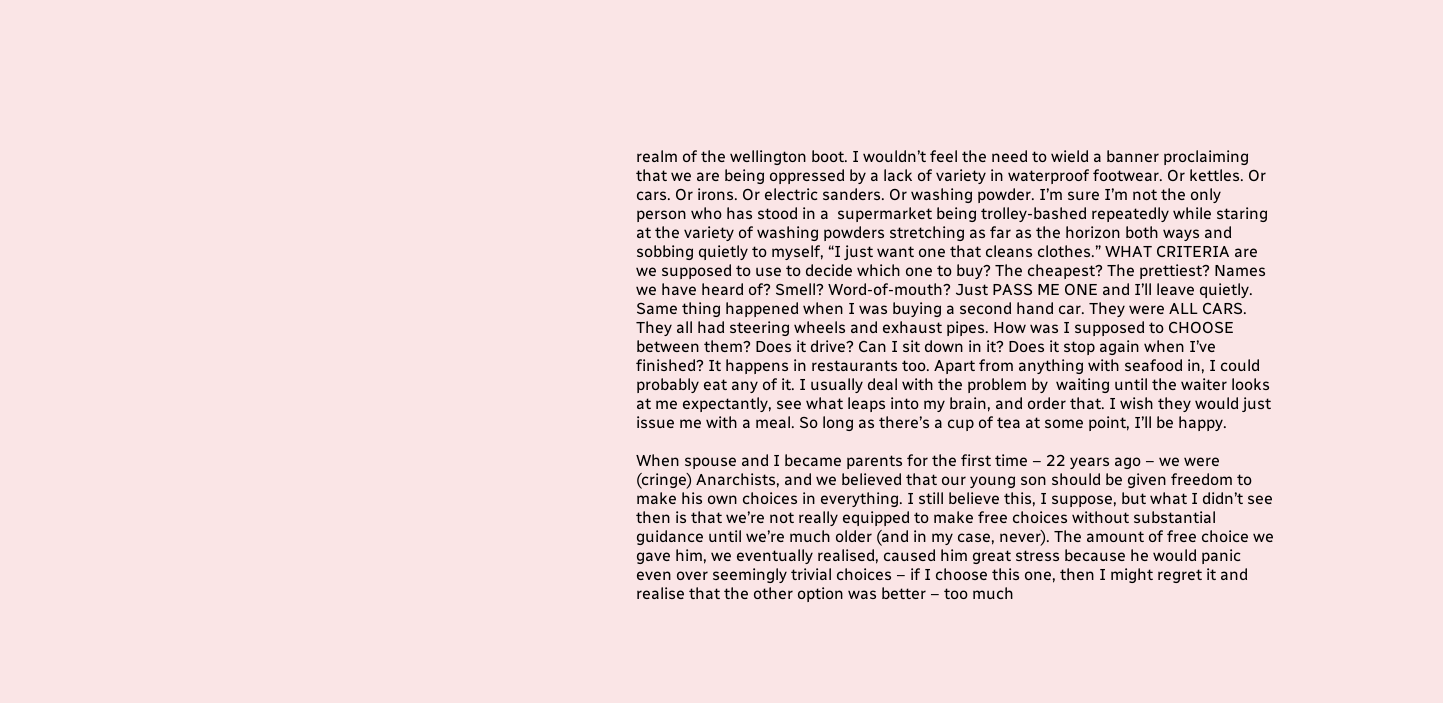realm of the wellington boot. I wouldn’t feel the need to wield a banner proclaiming that we are being oppressed by a lack of variety in waterproof footwear. Or kettles. Or cars. Or irons. Or electric sanders. Or washing powder. I’m sure I’m not the only person who has stood in a  supermarket being trolley-bashed repeatedly while staring at the variety of washing powders stretching as far as the horizon both ways and sobbing quietly to myself, “I just want one that cleans clothes.” WHAT CRITERIA are we supposed to use to decide which one to buy? The cheapest? The prettiest? Names we have heard of? Smell? Word-of-mouth? Just PASS ME ONE and I’ll leave quietly. Same thing happened when I was buying a second hand car. They were ALL CARS. They all had steering wheels and exhaust pipes. How was I supposed to CHOOSE between them? Does it drive? Can I sit down in it? Does it stop again when I’ve finished? It happens in restaurants too. Apart from anything with seafood in, I could probably eat any of it. I usually deal with the problem by  waiting until the waiter looks at me expectantly, see what leaps into my brain, and order that. I wish they would just issue me with a meal. So long as there’s a cup of tea at some point, I’ll be happy.

When spouse and I became parents for the first time – 22 years ago – we were (cringe) Anarchists, and we believed that our young son should be given freedom to make his own choices in everything. I still believe this, I suppose, but what I didn’t see then is that we’re not really equipped to make free choices without substantial guidance until we’re much older (and in my case, never). The amount of free choice we gave him, we eventually realised, caused him great stress because he would panic even over seemingly trivial choices – if I choose this one, then I might regret it and realise that the other option was better – too much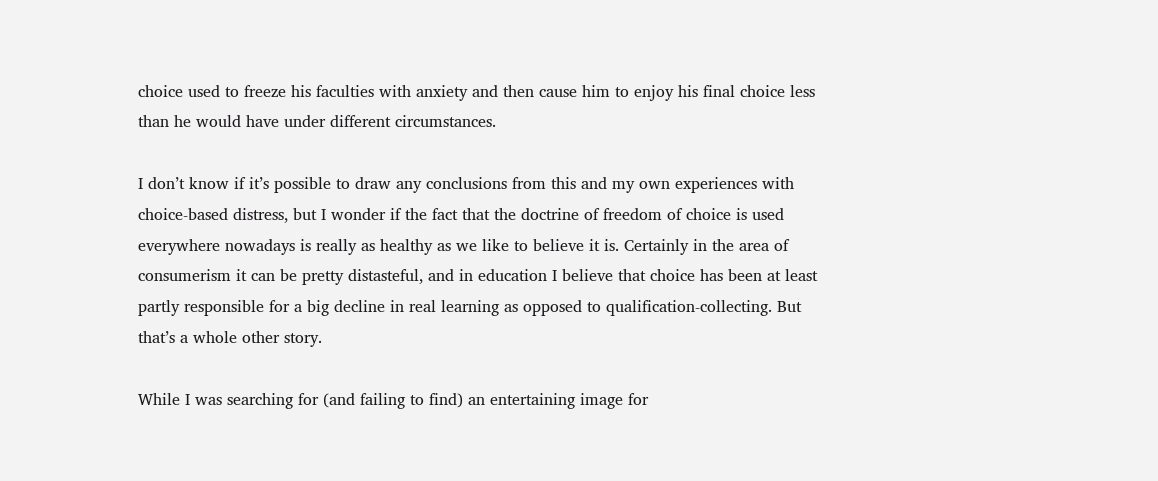choice used to freeze his faculties with anxiety and then cause him to enjoy his final choice less than he would have under different circumstances.

I don’t know if it’s possible to draw any conclusions from this and my own experiences with choice-based distress, but I wonder if the fact that the doctrine of freedom of choice is used everywhere nowadays is really as healthy as we like to believe it is. Certainly in the area of consumerism it can be pretty distasteful, and in education I believe that choice has been at least partly responsible for a big decline in real learning as opposed to qualification-collecting. But that’s a whole other story.

While I was searching for (and failing to find) an entertaining image for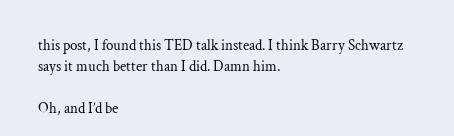this post, I found this TED talk instead. I think Barry Schwartz says it much better than I did. Damn him.

Oh, and I’d be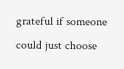grateful if someone could just choose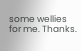some wellies for me. Thanks.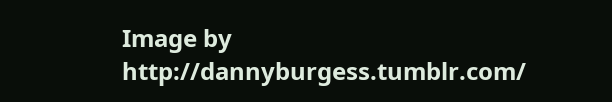Image by http://dannyburgess.tumblr.com/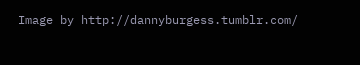Image by http://dannyburgess.tumblr.com/